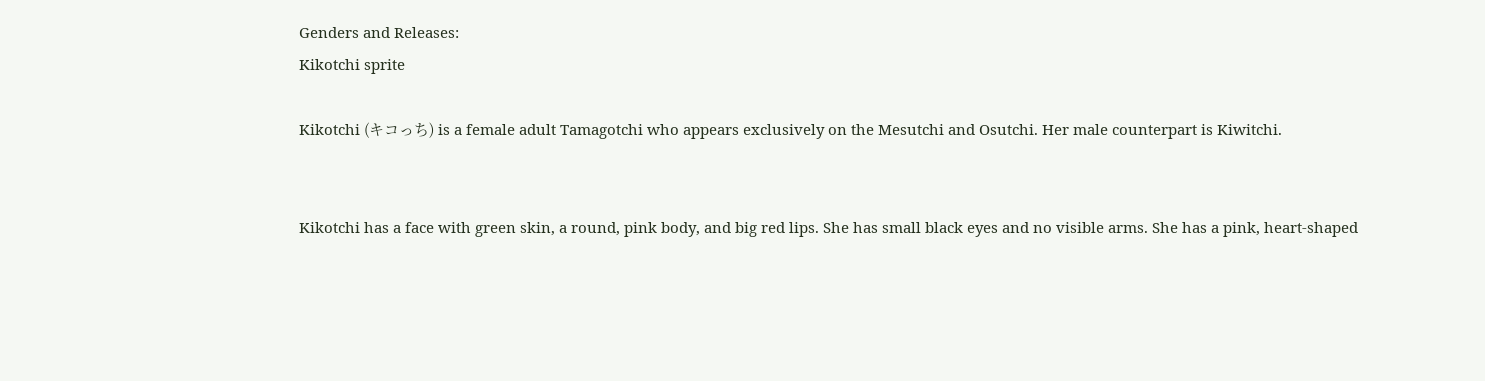Genders and Releases:
Kikotchi sprite

Kikotchi (キコっち) is a female adult Tamagotchi who appears exclusively on the Mesutchi and Osutchi. Her male counterpart is Kiwitchi.


Kikotchi has a face with green skin, a round, pink body, and big red lips. She has small black eyes and no visible arms. She has a pink, heart-shaped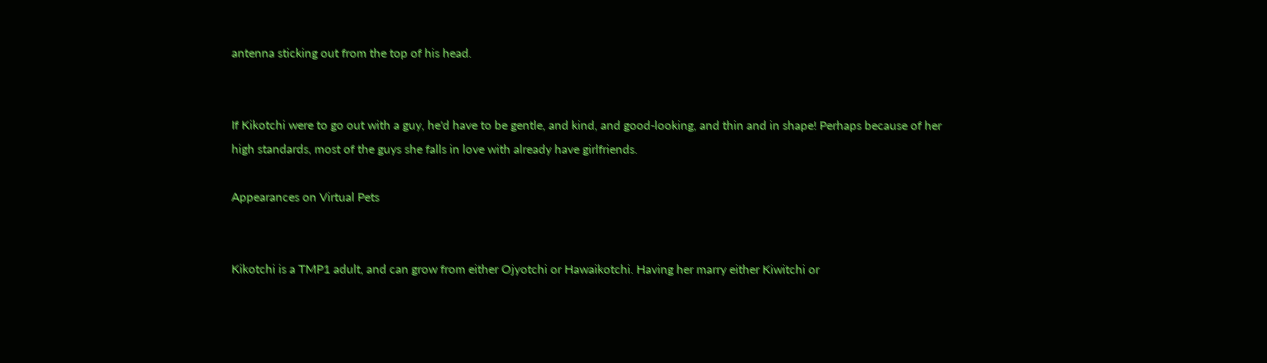antenna sticking out from the top of his head.


If Kikotchi were to go out with a guy, he'd have to be gentle, and kind, and good-looking, and thin and in shape! Perhaps because of her high standards, most of the guys she falls in love with already have girlfriends.

Appearances on Virtual Pets


Kikotchi is a TMP1 adult, and can grow from either Ojyotchi or Hawaikotchi. Having her marry either Kiwitchi or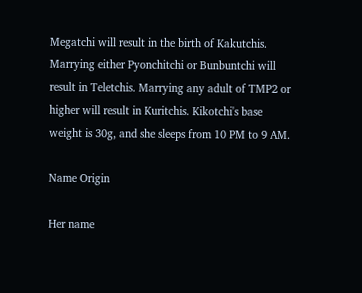Megatchi will result in the birth of Kakutchis. Marrying either Pyonchitchi or Bunbuntchi will result in Teletchis. Marrying any adult of TMP2 or higher will result in Kuritchis. Kikotchi's base weight is 30g, and she sleeps from 10 PM to 9 AM.

Name Origin

Her name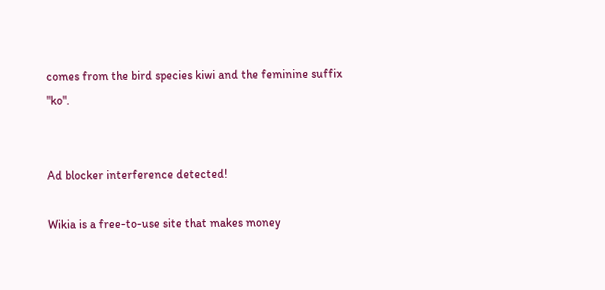comes from the bird species kiwi and the feminine suffix "ko".


Ad blocker interference detected!

Wikia is a free-to-use site that makes money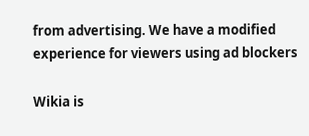from advertising. We have a modified experience for viewers using ad blockers

Wikia is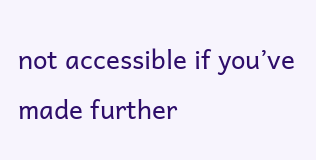not accessible if you’ve made further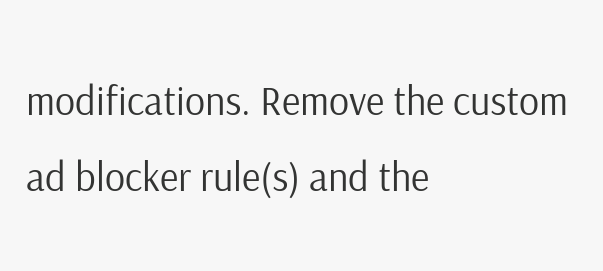modifications. Remove the custom ad blocker rule(s) and the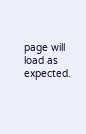page will load as expected.